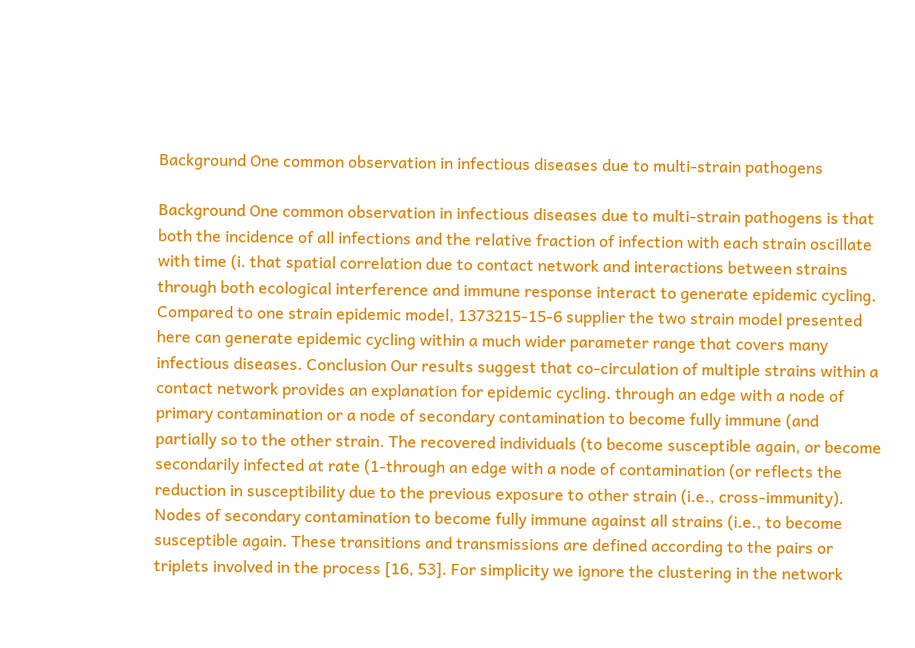Background One common observation in infectious diseases due to multi-strain pathogens

Background One common observation in infectious diseases due to multi-strain pathogens is that both the incidence of all infections and the relative fraction of infection with each strain oscillate with time (i. that spatial correlation due to contact network and interactions between strains through both ecological interference and immune response interact to generate epidemic cycling. Compared to one strain epidemic model, 1373215-15-6 supplier the two strain model presented here can generate epidemic cycling within a much wider parameter range that covers many infectious diseases. Conclusion Our results suggest that co-circulation of multiple strains within a contact network provides an explanation for epidemic cycling. through an edge with a node of primary contamination or a node of secondary contamination to become fully immune (and partially so to the other strain. The recovered individuals (to become susceptible again, or become secondarily infected at rate (1-through an edge with a node of contamination (or reflects the reduction in susceptibility due to the previous exposure to other strain (i.e., cross-immunity). Nodes of secondary contamination to become fully immune against all strains (i.e., to become susceptible again. These transitions and transmissions are defined according to the pairs or triplets involved in the process [16, 53]. For simplicity we ignore the clustering in the network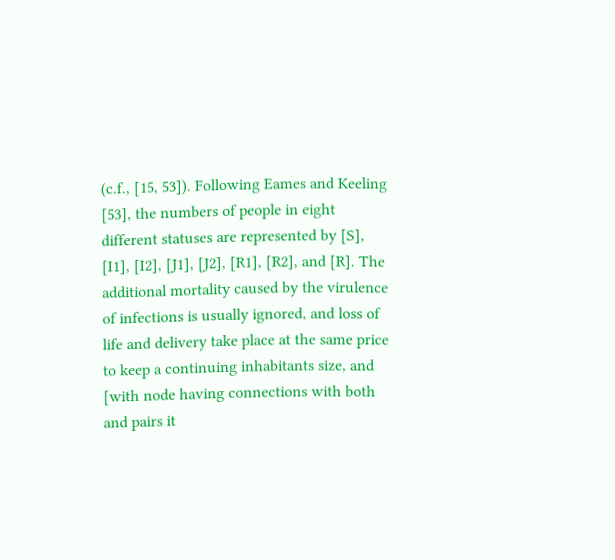(c.f., [15, 53]). Following Eames and Keeling [53], the numbers of people in eight different statuses are represented by [S], [I1], [I2], [J1], [J2], [R1], [R2], and [R]. The additional mortality caused by the virulence of infections is usually ignored, and loss of life and delivery take place at the same price to keep a continuing inhabitants size, and [with node having connections with both and pairs it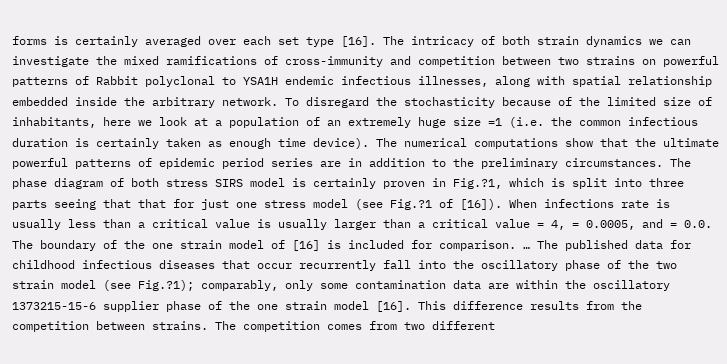forms is certainly averaged over each set type [16]. The intricacy of both strain dynamics we can investigate the mixed ramifications of cross-immunity and competition between two strains on powerful patterns of Rabbit polyclonal to YSA1H endemic infectious illnesses, along with spatial relationship embedded inside the arbitrary network. To disregard the stochasticity because of the limited size of inhabitants, here we look at a population of an extremely huge size =1 (i.e. the common infectious duration is certainly taken as enough time device). The numerical computations show that the ultimate powerful patterns of epidemic period series are in addition to the preliminary circumstances. The phase diagram of both stress SIRS model is certainly proven in Fig.?1, which is split into three parts seeing that that for just one stress model (see Fig.?1 of [16]). When infections rate is usually less than a critical value is usually larger than a critical value = 4, = 0.0005, and = 0.0. The boundary of the one strain model of [16] is included for comparison. … The published data for childhood infectious diseases that occur recurrently fall into the oscillatory phase of the two strain model (see Fig.?1); comparably, only some contamination data are within the oscillatory 1373215-15-6 supplier phase of the one strain model [16]. This difference results from the competition between strains. The competition comes from two different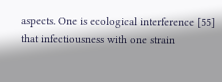aspects. One is ecological interference [55] that infectiousness with one strain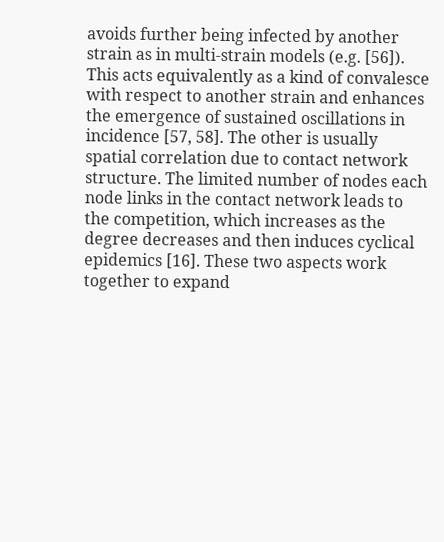avoids further being infected by another strain as in multi-strain models (e.g. [56]). This acts equivalently as a kind of convalesce with respect to another strain and enhances the emergence of sustained oscillations in incidence [57, 58]. The other is usually spatial correlation due to contact network structure. The limited number of nodes each node links in the contact network leads to the competition, which increases as the degree decreases and then induces cyclical epidemics [16]. These two aspects work together to expand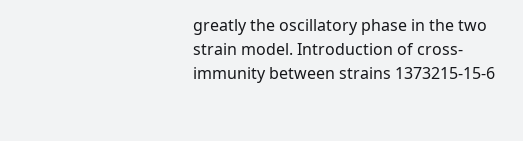greatly the oscillatory phase in the two strain model. Introduction of cross-immunity between strains 1373215-15-6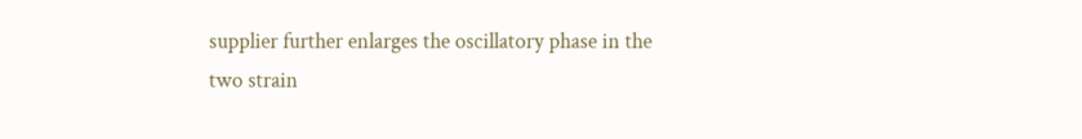supplier further enlarges the oscillatory phase in the two strain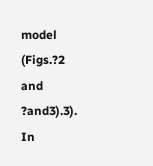model (Figs.?2 and ?and3).3). In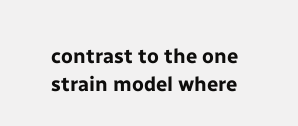contrast to the one strain model where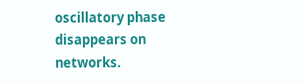oscillatory phase disappears on networks.